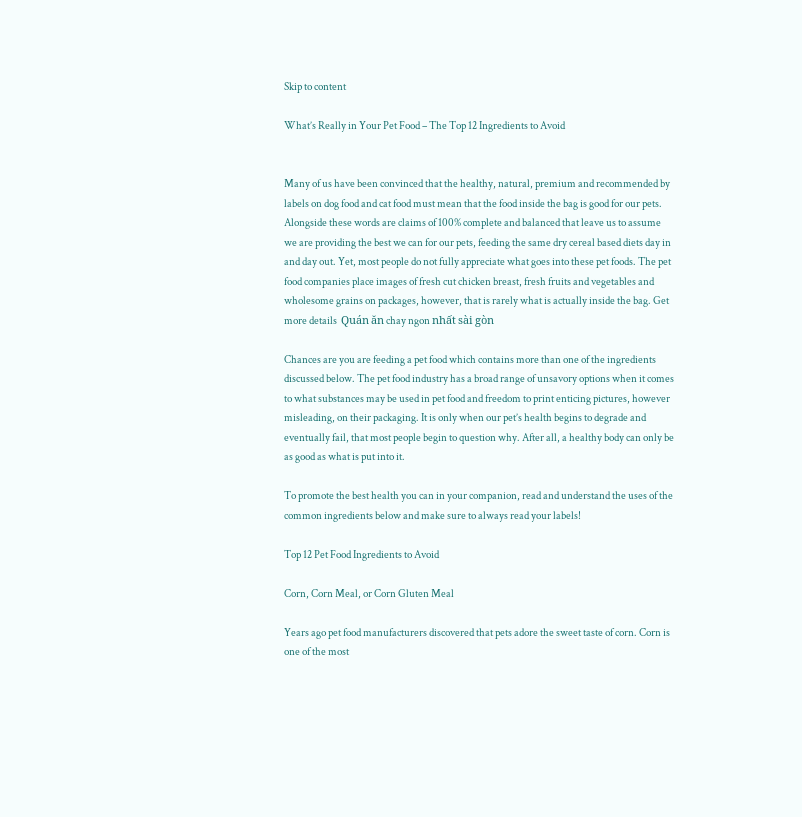Skip to content

What’s Really in Your Pet Food – The Top 12 Ingredients to Avoid


Many of us have been convinced that the healthy, natural, premium and recommended by labels on dog food and cat food must mean that the food inside the bag is good for our pets. Alongside these words are claims of 100% complete and balanced that leave us to assume we are providing the best we can for our pets, feeding the same dry cereal based diets day in and day out. Yet, most people do not fully appreciate what goes into these pet foods. The pet food companies place images of fresh cut chicken breast, fresh fruits and vegetables and wholesome grains on packages, however, that is rarely what is actually inside the bag. Get more details  Quán ăn chay ngon nhất sài gòn

Chances are you are feeding a pet food which contains more than one of the ingredients discussed below. The pet food industry has a broad range of unsavory options when it comes to what substances may be used in pet food and freedom to print enticing pictures, however misleading, on their packaging. It is only when our pet’s health begins to degrade and eventually fail, that most people begin to question why. After all, a healthy body can only be as good as what is put into it.

To promote the best health you can in your companion, read and understand the uses of the common ingredients below and make sure to always read your labels!

Top 12 Pet Food Ingredients to Avoid

Corn, Corn Meal, or Corn Gluten Meal

Years ago pet food manufacturers discovered that pets adore the sweet taste of corn. Corn is one of the most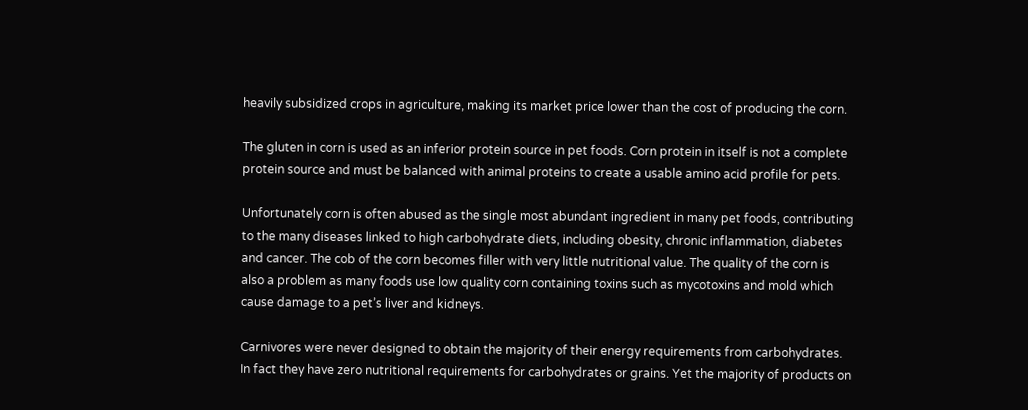heavily subsidized crops in agriculture, making its market price lower than the cost of producing the corn.

The gluten in corn is used as an inferior protein source in pet foods. Corn protein in itself is not a complete protein source and must be balanced with animal proteins to create a usable amino acid profile for pets.

Unfortunately corn is often abused as the single most abundant ingredient in many pet foods, contributing to the many diseases linked to high carbohydrate diets, including obesity, chronic inflammation, diabetes and cancer. The cob of the corn becomes filler with very little nutritional value. The quality of the corn is also a problem as many foods use low quality corn containing toxins such as mycotoxins and mold which cause damage to a pet’s liver and kidneys.

Carnivores were never designed to obtain the majority of their energy requirements from carbohydrates. In fact they have zero nutritional requirements for carbohydrates or grains. Yet the majority of products on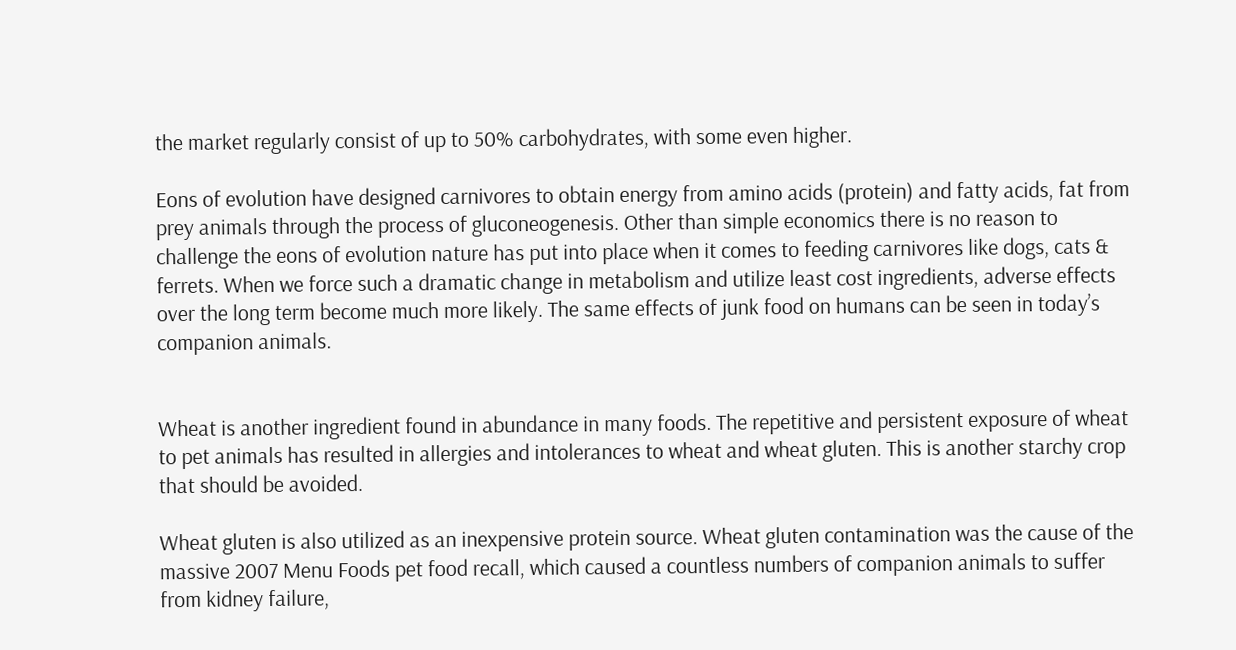the market regularly consist of up to 50% carbohydrates, with some even higher.

Eons of evolution have designed carnivores to obtain energy from amino acids (protein) and fatty acids, fat from prey animals through the process of gluconeogenesis. Other than simple economics there is no reason to challenge the eons of evolution nature has put into place when it comes to feeding carnivores like dogs, cats & ferrets. When we force such a dramatic change in metabolism and utilize least cost ingredients, adverse effects over the long term become much more likely. The same effects of junk food on humans can be seen in today’s companion animals.


Wheat is another ingredient found in abundance in many foods. The repetitive and persistent exposure of wheat to pet animals has resulted in allergies and intolerances to wheat and wheat gluten. This is another starchy crop that should be avoided.

Wheat gluten is also utilized as an inexpensive protein source. Wheat gluten contamination was the cause of the massive 2007 Menu Foods pet food recall, which caused a countless numbers of companion animals to suffer from kidney failure,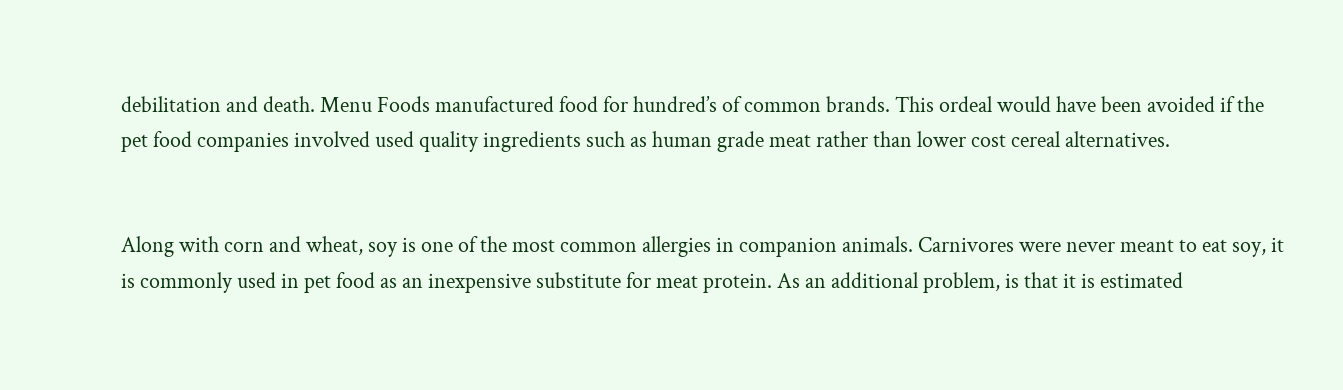debilitation and death. Menu Foods manufactured food for hundred’s of common brands. This ordeal would have been avoided if the pet food companies involved used quality ingredients such as human grade meat rather than lower cost cereal alternatives.


Along with corn and wheat, soy is one of the most common allergies in companion animals. Carnivores were never meant to eat soy, it is commonly used in pet food as an inexpensive substitute for meat protein. As an additional problem, is that it is estimated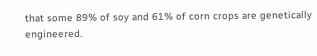that some 89% of soy and 61% of corn crops are genetically engineered.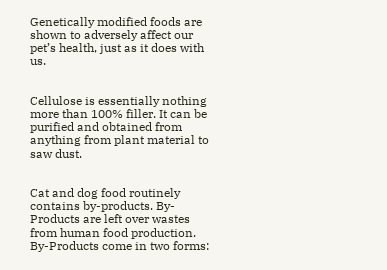Genetically modified foods are shown to adversely affect our pet’s health, just as it does with us.


Cellulose is essentially nothing more than 100% filler. It can be purified and obtained from anything from plant material to saw dust.


Cat and dog food routinely contains by-products. By-Products are left over wastes from human food production. By-Products come in two forms: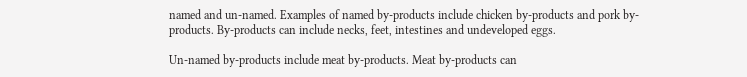named and un-named. Examples of named by-products include chicken by-products and pork by-products. By-products can include necks, feet, intestines and undeveloped eggs.

Un-named by-products include meat by-products. Meat by-products can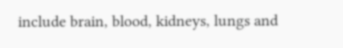include brain, blood, kidneys, lungs and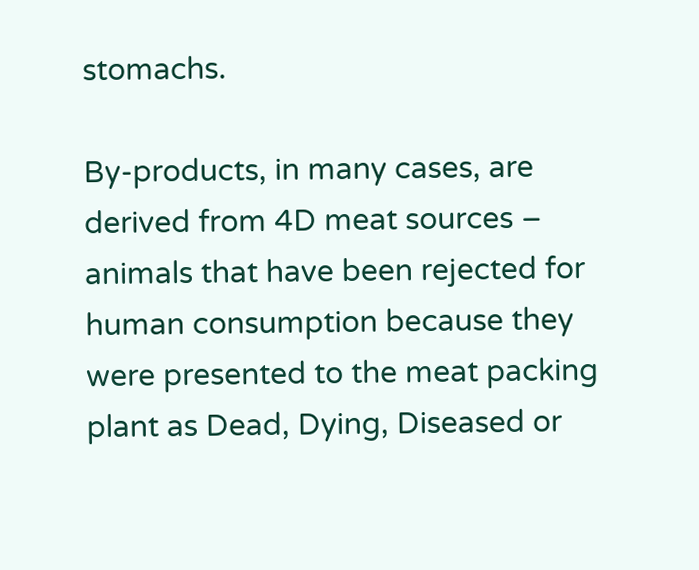stomachs.

By-products, in many cases, are derived from 4D meat sources – animals that have been rejected for human consumption because they were presented to the meat packing plant as Dead, Dying, Diseased or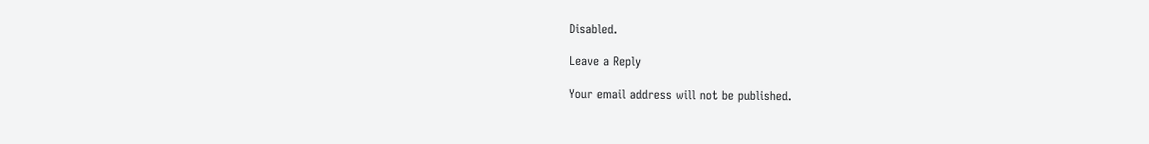Disabled.

Leave a Reply

Your email address will not be published.